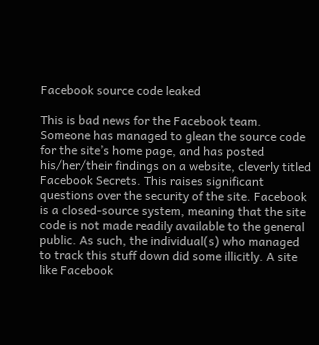Facebook source code leaked

This is bad news for the Facebook team. Someone has managed to glean the source code for the site’s home page, and has posted his/her/their findings on a website, cleverly titled Facebook Secrets. This raises significant questions over the security of the site. Facebook is a closed-source system, meaning that the site code is not made readily available to the general public. As such, the individual(s) who managed to track this stuff down did some illicitly. A site like Facebook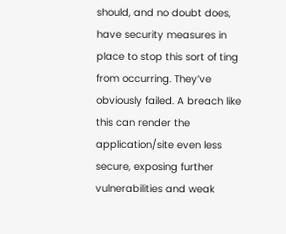should, and no doubt does, have security measures in place to stop this sort of ting from occurring. They’ve obviously failed. A breach like this can render the application/site even less secure, exposing further vulnerabilities and weak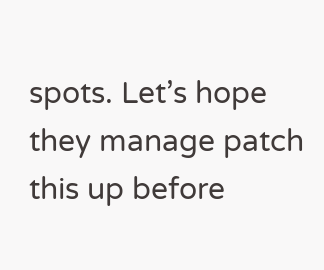spots. Let’s hope they manage patch this up before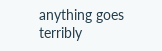anything goes terribly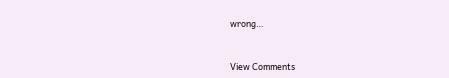wrong…


View Comments